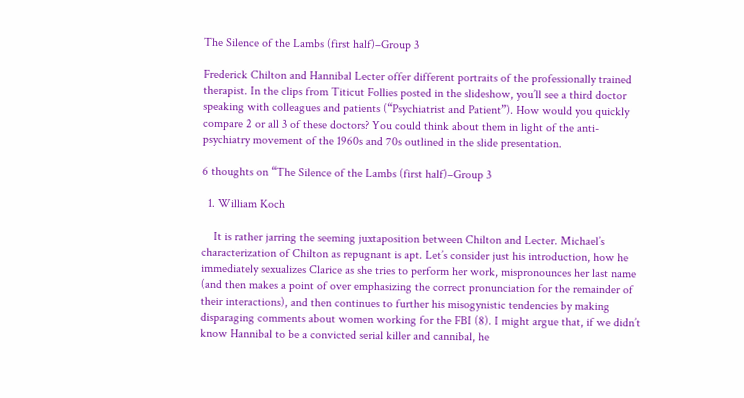The Silence of the Lambs (first half)–Group 3

Frederick Chilton and Hannibal Lecter offer different portraits of the professionally trained therapist. In the clips from Titicut Follies posted in the slideshow, you’ll see a third doctor speaking with colleagues and patients (“Psychiatrist and Patient”). How would you quickly compare 2 or all 3 of these doctors? You could think about them in light of the anti-psychiatry movement of the 1960s and 70s outlined in the slide presentation.

6 thoughts on “The Silence of the Lambs (first half)–Group 3

  1. William Koch

    It is rather jarring the seeming juxtaposition between Chilton and Lecter. Michael’s characterization of Chilton as repugnant is apt. Let’s consider just his introduction, how he immediately sexualizes Clarice as she tries to perform her work, mispronounces her last name (and then makes a point of over emphasizing the correct pronunciation for the remainder of their interactions), and then continues to further his misogynistic tendencies by making disparaging comments about women working for the FBI (8). I might argue that, if we didn’t know Hannibal to be a convicted serial killer and cannibal, he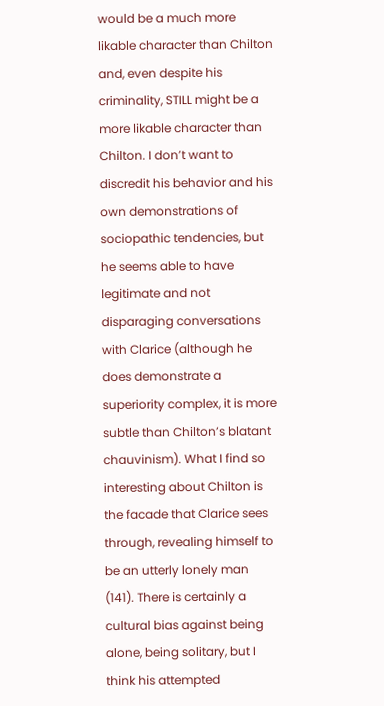would be a much more likable character than Chilton and, even despite his criminality, STILL might be a more likable character than Chilton. I don’t want to discredit his behavior and his own demonstrations of sociopathic tendencies, but he seems able to have legitimate and not disparaging conversations with Clarice (although he does demonstrate a superiority complex, it is more subtle than Chilton’s blatant chauvinism). What I find so interesting about Chilton is the facade that Clarice sees through, revealing himself to be an utterly lonely man (141). There is certainly a cultural bias against being alone, being solitary, but I think his attempted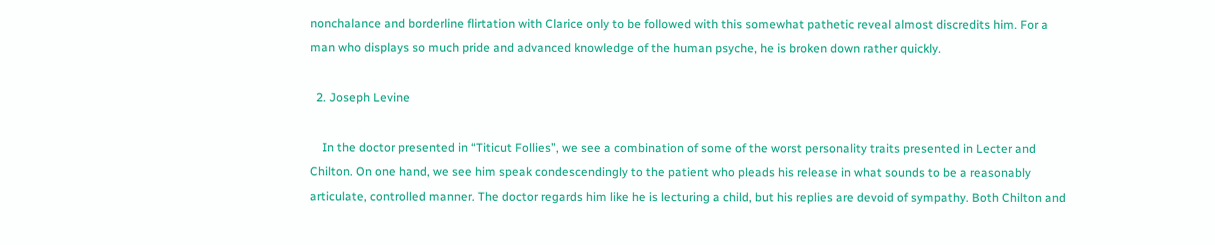nonchalance and borderline flirtation with Clarice only to be followed with this somewhat pathetic reveal almost discredits him. For a man who displays so much pride and advanced knowledge of the human psyche, he is broken down rather quickly.

  2. Joseph Levine

    In the doctor presented in “Titicut Follies”, we see a combination of some of the worst personality traits presented in Lecter and Chilton. On one hand, we see him speak condescendingly to the patient who pleads his release in what sounds to be a reasonably articulate, controlled manner. The doctor regards him like he is lecturing a child, but his replies are devoid of sympathy. Both Chilton and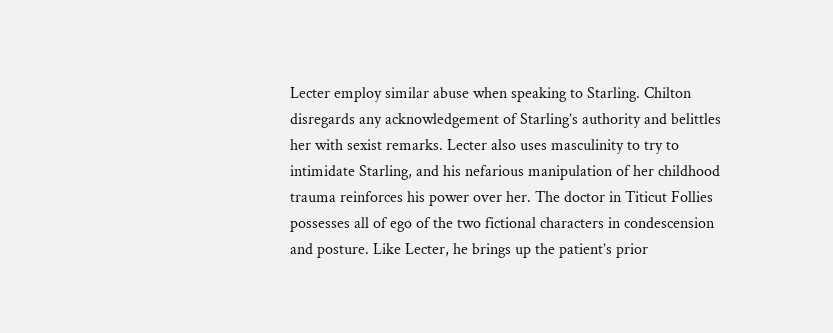Lecter employ similar abuse when speaking to Starling. Chilton disregards any acknowledgement of Starling’s authority and belittles her with sexist remarks. Lecter also uses masculinity to try to intimidate Starling, and his nefarious manipulation of her childhood trauma reinforces his power over her. The doctor in Titicut Follies possesses all of ego of the two fictional characters in condescension and posture. Like Lecter, he brings up the patient’s prior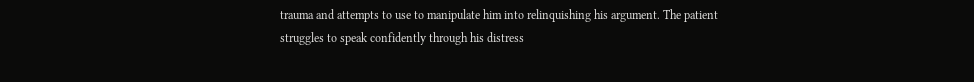trauma and attempts to use to manipulate him into relinquishing his argument. The patient struggles to speak confidently through his distress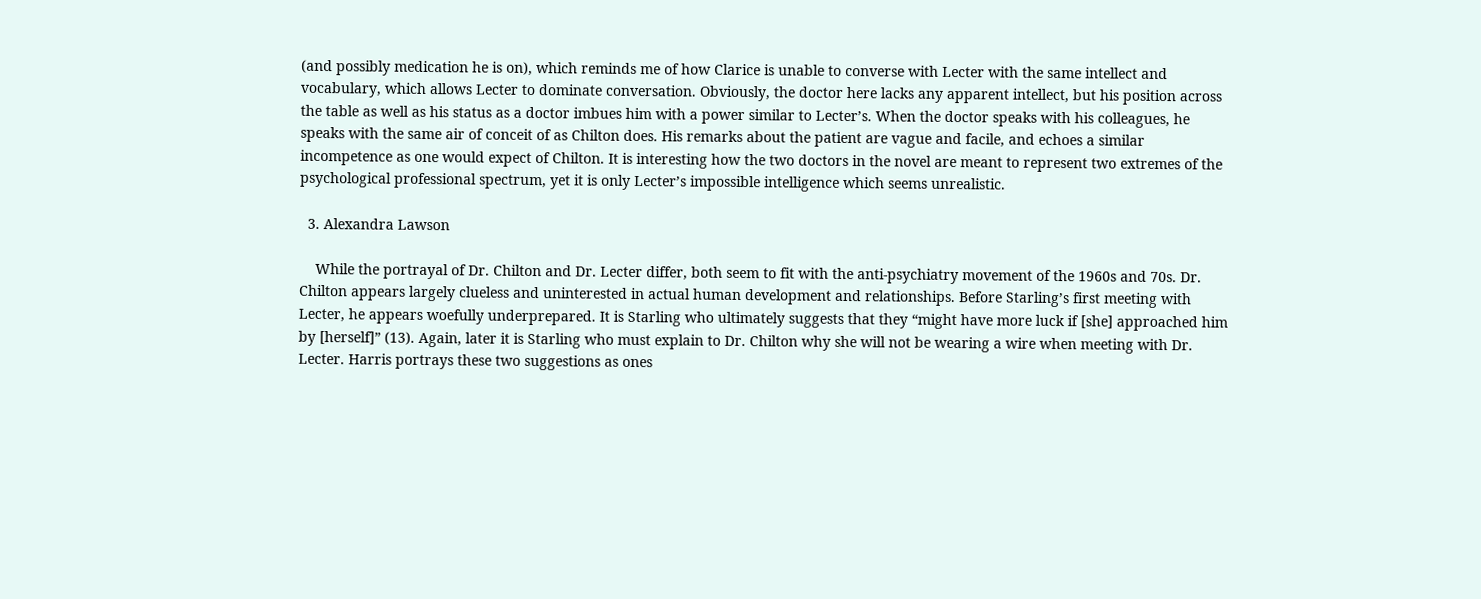(and possibly medication he is on), which reminds me of how Clarice is unable to converse with Lecter with the same intellect and vocabulary, which allows Lecter to dominate conversation. Obviously, the doctor here lacks any apparent intellect, but his position across the table as well as his status as a doctor imbues him with a power similar to Lecter’s. When the doctor speaks with his colleagues, he speaks with the same air of conceit of as Chilton does. His remarks about the patient are vague and facile, and echoes a similar incompetence as one would expect of Chilton. It is interesting how the two doctors in the novel are meant to represent two extremes of the psychological professional spectrum, yet it is only Lecter’s impossible intelligence which seems unrealistic.

  3. Alexandra Lawson

    While the portrayal of Dr. Chilton and Dr. Lecter differ, both seem to fit with the anti-psychiatry movement of the 1960s and 70s. Dr. Chilton appears largely clueless and uninterested in actual human development and relationships. Before Starling’s first meeting with Lecter, he appears woefully underprepared. It is Starling who ultimately suggests that they “might have more luck if [she] approached him by [herself]” (13). Again, later it is Starling who must explain to Dr. Chilton why she will not be wearing a wire when meeting with Dr. Lecter. Harris portrays these two suggestions as ones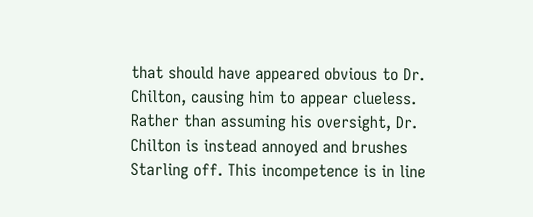that should have appeared obvious to Dr. Chilton, causing him to appear clueless. Rather than assuming his oversight, Dr. Chilton is instead annoyed and brushes Starling off. This incompetence is in line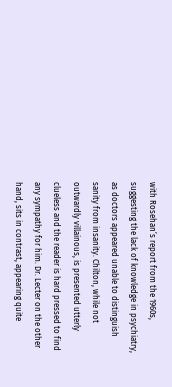with Rosehan’s report from the 1960s, suggesting the lack of knowledge in psychiatry, as doctors appeared unable to distinguish sanity from insanity. Chilton, while not outwardly villainous, is presented utterly clueless and the reader is hard pressed to find any sympathy for him. Dr. Lecter on the other hand, sits in contrast, appearing quite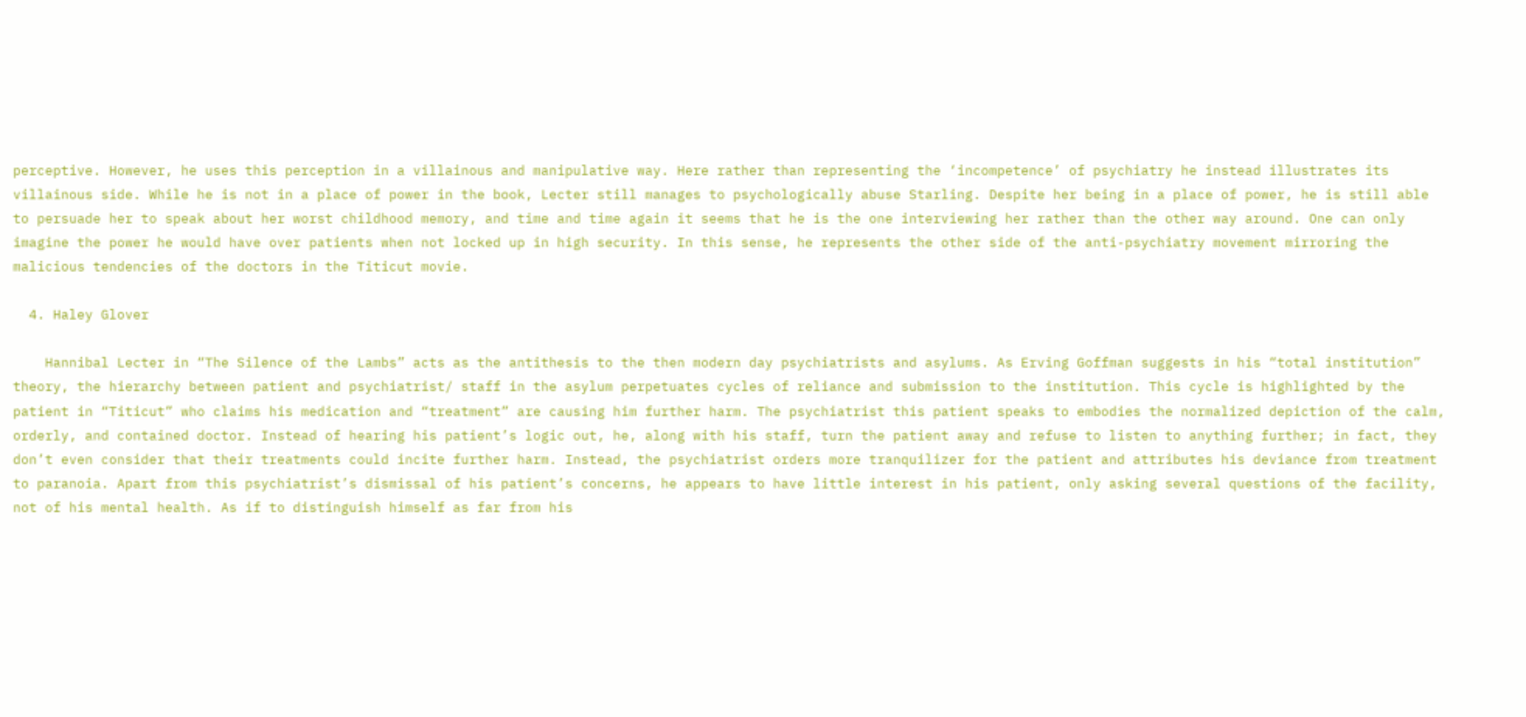perceptive. However, he uses this perception in a villainous and manipulative way. Here rather than representing the ‘incompetence’ of psychiatry he instead illustrates its villainous side. While he is not in a place of power in the book, Lecter still manages to psychologically abuse Starling. Despite her being in a place of power, he is still able to persuade her to speak about her worst childhood memory, and time and time again it seems that he is the one interviewing her rather than the other way around. One can only imagine the power he would have over patients when not locked up in high security. In this sense, he represents the other side of the anti-psychiatry movement mirroring the malicious tendencies of the doctors in the Titicut movie.

  4. Haley Glover

    Hannibal Lecter in “The Silence of the Lambs” acts as the antithesis to the then modern day psychiatrists and asylums. As Erving Goffman suggests in his “total institution” theory, the hierarchy between patient and psychiatrist/ staff in the asylum perpetuates cycles of reliance and submission to the institution. This cycle is highlighted by the patient in “Titicut” who claims his medication and “treatment” are causing him further harm. The psychiatrist this patient speaks to embodies the normalized depiction of the calm, orderly, and contained doctor. Instead of hearing his patient’s logic out, he, along with his staff, turn the patient away and refuse to listen to anything further; in fact, they don’t even consider that their treatments could incite further harm. Instead, the psychiatrist orders more tranquilizer for the patient and attributes his deviance from treatment to paranoia. Apart from this psychiatrist’s dismissal of his patient’s concerns, he appears to have little interest in his patient, only asking several questions of the facility, not of his mental health. As if to distinguish himself as far from his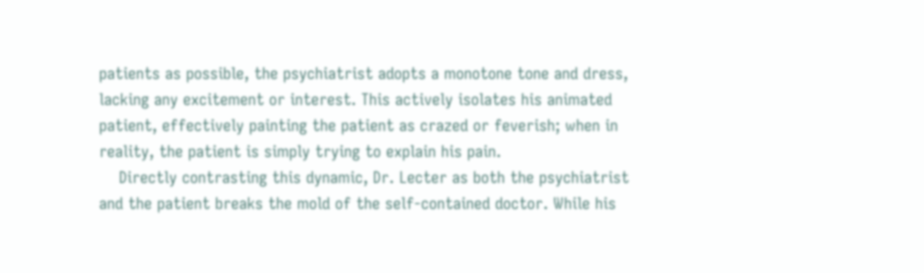patients as possible, the psychiatrist adopts a monotone tone and dress, lacking any excitement or interest. This actively isolates his animated patient, effectively painting the patient as crazed or feverish; when in reality, the patient is simply trying to explain his pain.
    Directly contrasting this dynamic, Dr. Lecter as both the psychiatrist and the patient breaks the mold of the self-contained doctor. While his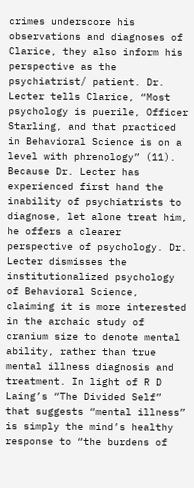crimes underscore his observations and diagnoses of Clarice, they also inform his perspective as the psychiatrist/ patient. Dr. Lecter tells Clarice, “Most psychology is puerile, Officer Starling, and that practiced in Behavioral Science is on a level with phrenology” (11). Because Dr. Lecter has experienced first hand the inability of psychiatrists to diagnose, let alone treat him, he offers a clearer perspective of psychology. Dr. Lecter dismisses the institutionalized psychology of Behavioral Science, claiming it is more interested in the archaic study of cranium size to denote mental ability, rather than true mental illness diagnosis and treatment. In light of R D Laing’s “The Divided Self” that suggests “mental illness” is simply the mind’s healthy response to “the burdens of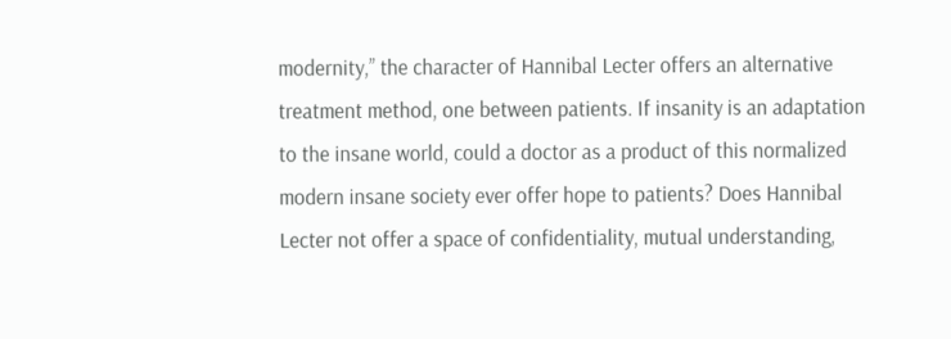modernity,” the character of Hannibal Lecter offers an alternative treatment method, one between patients. If insanity is an adaptation to the insane world, could a doctor as a product of this normalized modern insane society ever offer hope to patients? Does Hannibal Lecter not offer a space of confidentiality, mutual understanding,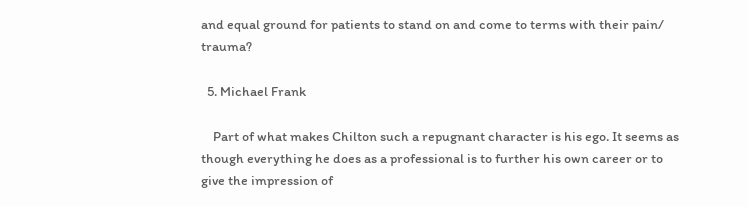and equal ground for patients to stand on and come to terms with their pain/ trauma?

  5. Michael Frank

    Part of what makes Chilton such a repugnant character is his ego. It seems as though everything he does as a professional is to further his own career or to give the impression of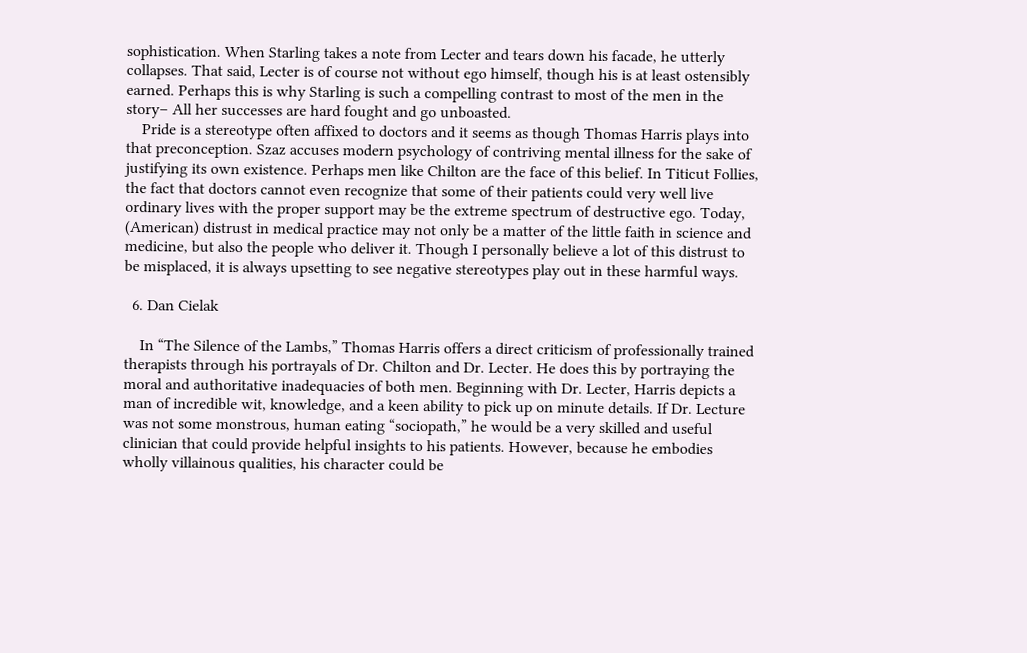sophistication. When Starling takes a note from Lecter and tears down his facade, he utterly collapses. That said, Lecter is of course not without ego himself, though his is at least ostensibly earned. Perhaps this is why Starling is such a compelling contrast to most of the men in the story– All her successes are hard fought and go unboasted.
    Pride is a stereotype often affixed to doctors and it seems as though Thomas Harris plays into that preconception. Szaz accuses modern psychology of contriving mental illness for the sake of justifying its own existence. Perhaps men like Chilton are the face of this belief. In Titicut Follies, the fact that doctors cannot even recognize that some of their patients could very well live ordinary lives with the proper support may be the extreme spectrum of destructive ego. Today, (American) distrust in medical practice may not only be a matter of the little faith in science and medicine, but also the people who deliver it. Though I personally believe a lot of this distrust to be misplaced, it is always upsetting to see negative stereotypes play out in these harmful ways.

  6. Dan Cielak

    In “The Silence of the Lambs,” Thomas Harris offers a direct criticism of professionally trained therapists through his portrayals of Dr. Chilton and Dr. Lecter. He does this by portraying the moral and authoritative inadequacies of both men. Beginning with Dr. Lecter, Harris depicts a man of incredible wit, knowledge, and a keen ability to pick up on minute details. If Dr. Lecture was not some monstrous, human eating “sociopath,” he would be a very skilled and useful clinician that could provide helpful insights to his patients. However, because he embodies wholly villainous qualities, his character could be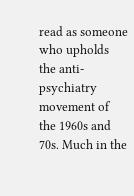read as someone who upholds the anti-psychiatry movement of the 1960s and 70s. Much in the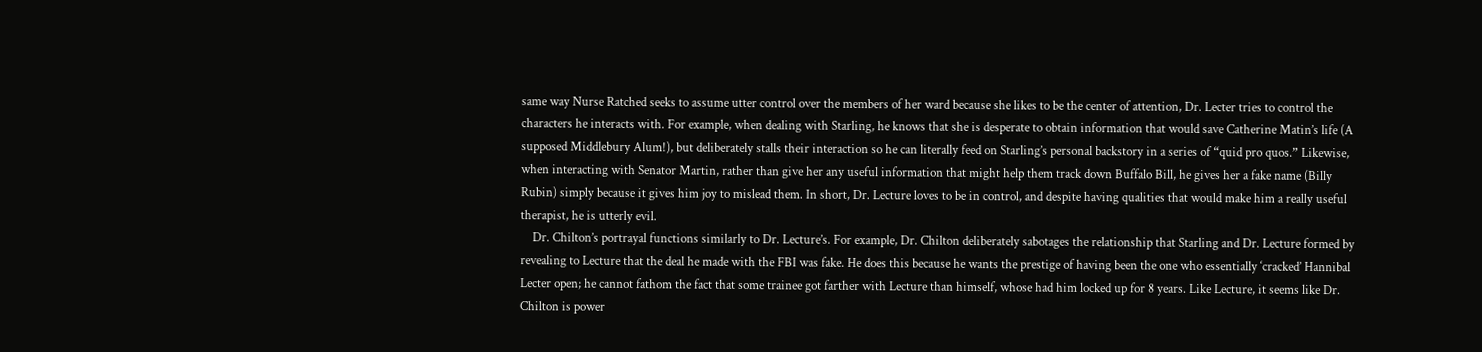same way Nurse Ratched seeks to assume utter control over the members of her ward because she likes to be the center of attention, Dr. Lecter tries to control the characters he interacts with. For example, when dealing with Starling, he knows that she is desperate to obtain information that would save Catherine Matin’s life (A supposed Middlebury Alum!), but deliberately stalls their interaction so he can literally feed on Starling’s personal backstory in a series of “quid pro quos.” Likewise, when interacting with Senator Martin, rather than give her any useful information that might help them track down Buffalo Bill, he gives her a fake name (Billy Rubin) simply because it gives him joy to mislead them. In short, Dr. Lecture loves to be in control, and despite having qualities that would make him a really useful therapist, he is utterly evil.
    Dr. Chilton’s portrayal functions similarly to Dr. Lecture’s. For example, Dr. Chilton deliberately sabotages the relationship that Starling and Dr. Lecture formed by revealing to Lecture that the deal he made with the FBI was fake. He does this because he wants the prestige of having been the one who essentially ‘cracked’ Hannibal Lecter open; he cannot fathom the fact that some trainee got farther with Lecture than himself, whose had him locked up for 8 years. Like Lecture, it seems like Dr. Chilton is power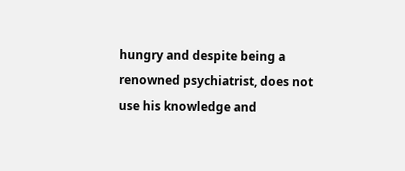hungry and despite being a renowned psychiatrist, does not use his knowledge and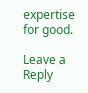expertise for good.

Leave a Reply